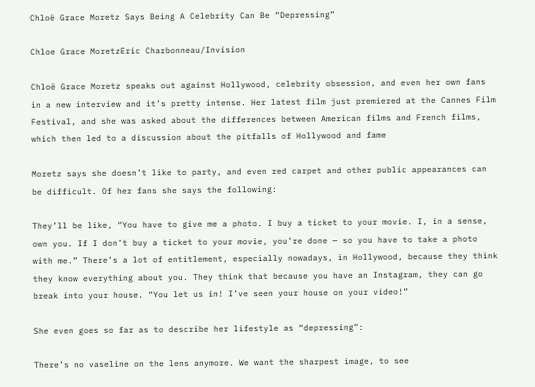Chloë Grace Moretz Says Being A Celebrity Can Be “Depressing”

Chloe Grace MoretzEric Charbonneau/Invision

Chloë Grace Moretz speaks out against Hollywood, celebrity obsession, and even her own fans in a new interview and it’s pretty intense. Her latest film just premiered at the Cannes Film Festival, and she was asked about the differences between American films and French films, which then led to a discussion about the pitfalls of Hollywood and fame

Moretz says she doesn’t like to party, and even red carpet and other public appearances can be difficult. Of her fans she says the following:

They’ll be like, “You have to give me a photo. I buy a ticket to your movie. I, in a sense, own you. If I don’t buy a ticket to your movie, you’re done — so you have to take a photo with me.” There’s a lot of entitlement, especially nowadays, in Hollywood, because they think they know everything about you. They think that because you have an Instagram, they can go break into your house. “You let us in! I’ve seen your house on your video!”

She even goes so far as to describe her lifestyle as “depressing”:

There’s no vaseline on the lens anymore. We want the sharpest image, to see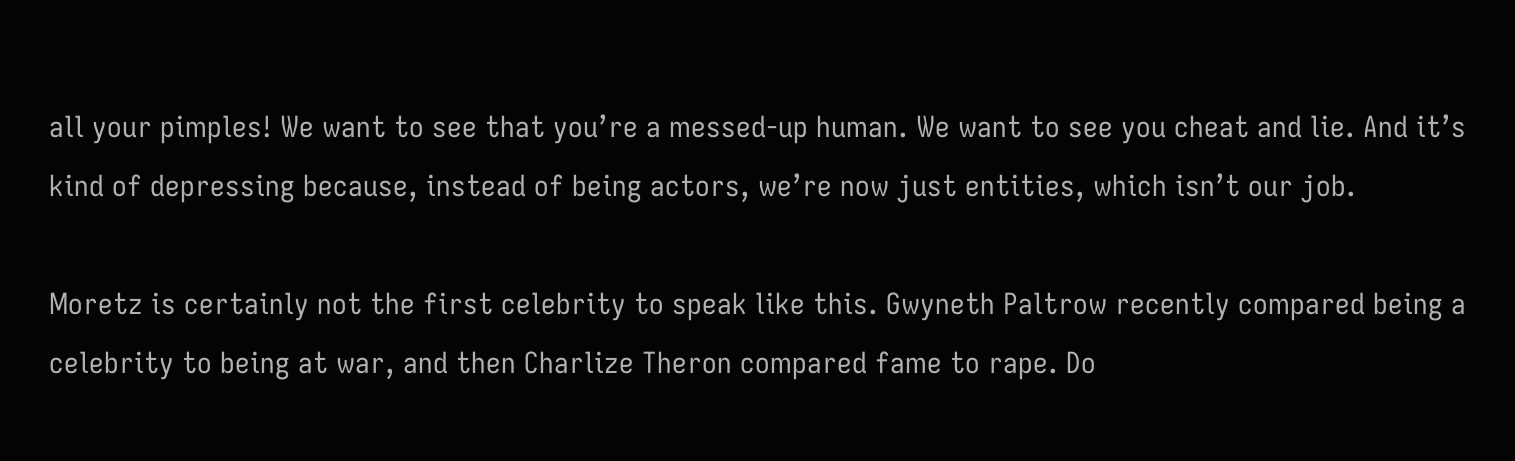all your pimples! We want to see that you’re a messed-up human. We want to see you cheat and lie. And it’s kind of depressing because, instead of being actors, we’re now just entities, which isn’t our job.

Moretz is certainly not the first celebrity to speak like this. Gwyneth Paltrow recently compared being a celebrity to being at war, and then Charlize Theron compared fame to rape. Do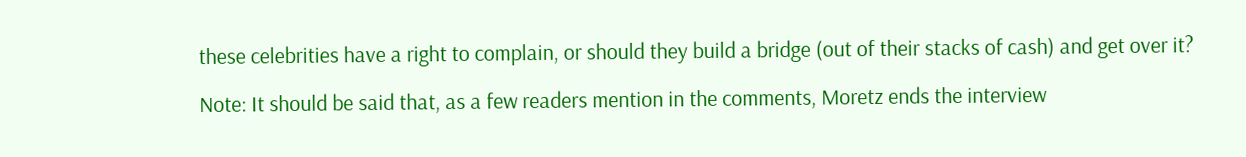these celebrities have a right to complain, or should they build a bridge (out of their stacks of cash) and get over it?

Note: It should be said that, as a few readers mention in the comments, Moretz ends the interview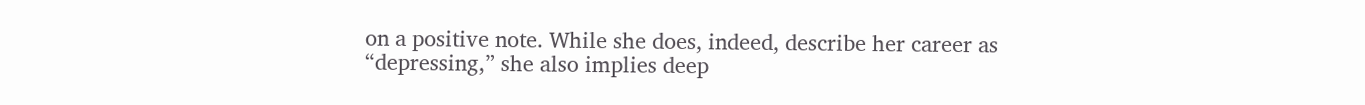on a positive note. While she does, indeed, describe her career as “depressing,” she also implies deep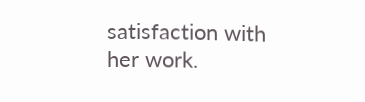satisfaction with her work.